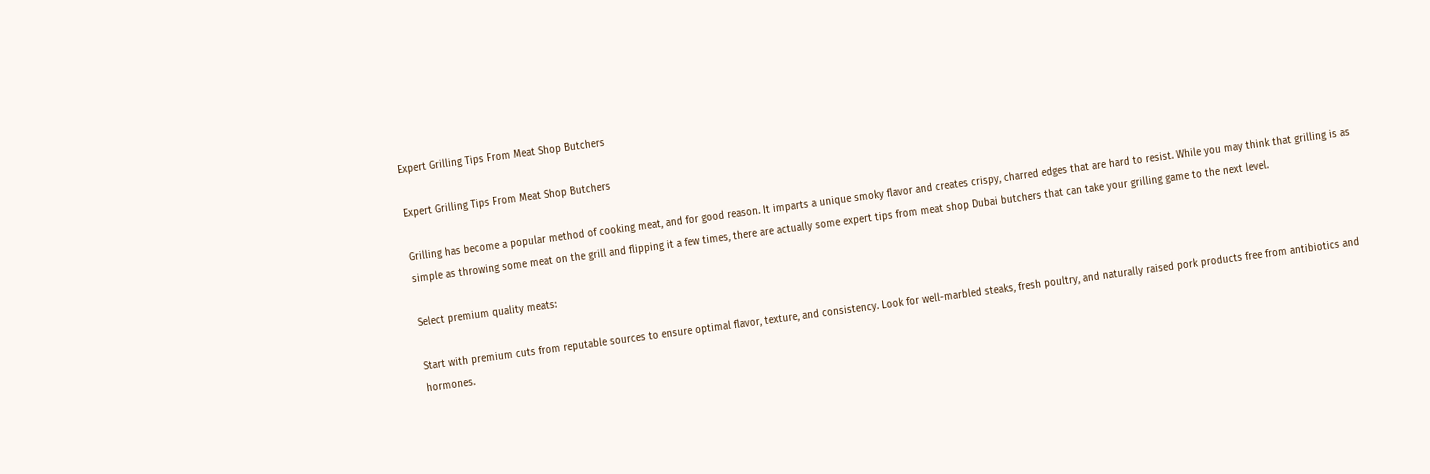Expert Grilling Tips From Meat Shop Butchers

Expert Grilling Tips From Meat Shop Butchers

Grilling has become a popular method of cooking meat, and for good reason. It imparts a unique smoky flavor and creates crispy, charred edges that are hard to resist. While you may think that grilling is as simple as throwing some meat on the grill and flipping it a few times, there are actually some expert tips from meat shop Dubai butchers that can take your grilling game to the next level.

Select premium quality meats:

Start with premium cuts from reputable sources to ensure optimal flavor, texture, and consistency. Look for well-marbled steaks, fresh poultry, and naturally raised pork products free from antibiotics and hormones.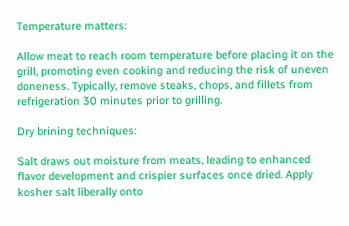Temperature matters:

Allow meat to reach room temperature before placing it on the grill, promoting even cooking and reducing the risk of uneven doneness. Typically, remove steaks, chops, and fillets from refrigeration 30 minutes prior to grilling.

Dry brining techniques:

Salt draws out moisture from meats, leading to enhanced flavor development and crispier surfaces once dried. Apply kosher salt liberally onto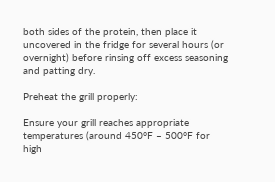both sides of the protein, then place it uncovered in the fridge for several hours (or overnight) before rinsing off excess seasoning and patting dry.

Preheat the grill properly:

Ensure your grill reaches appropriate temperatures (around 450°F – 500°F for high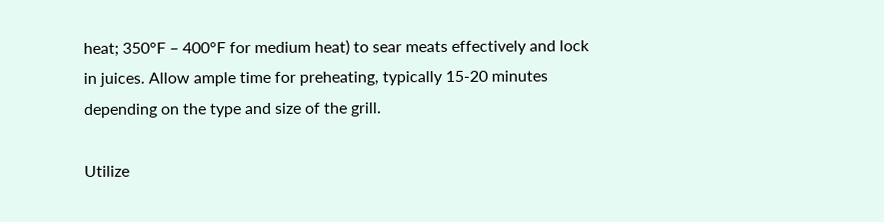heat; 350°F – 400°F for medium heat) to sear meats effectively and lock in juices. Allow ample time for preheating, typically 15-20 minutes depending on the type and size of the grill.

Utilize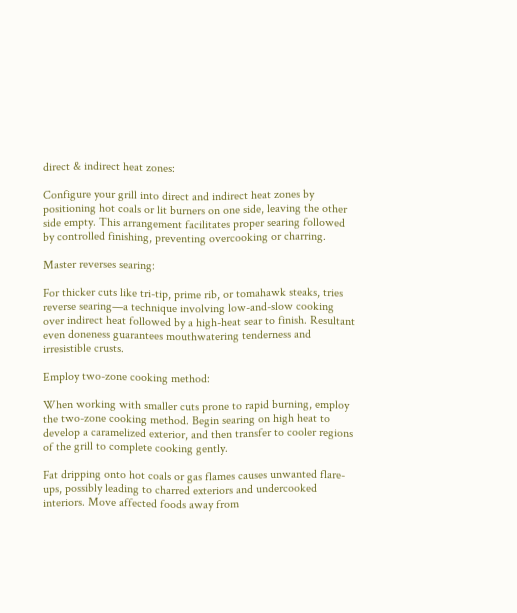direct & indirect heat zones:

Configure your grill into direct and indirect heat zones by positioning hot coals or lit burners on one side, leaving the other side empty. This arrangement facilitates proper searing followed by controlled finishing, preventing overcooking or charring.

Master reverses searing:

For thicker cuts like tri-tip, prime rib, or tomahawk steaks, tries reverse searing—a technique involving low-and-slow cooking over indirect heat followed by a high-heat sear to finish. Resultant even doneness guarantees mouthwatering tenderness and irresistible crusts.

Employ two-zone cooking method:

When working with smaller cuts prone to rapid burning, employ the two-zone cooking method. Begin searing on high heat to develop a caramelized exterior, and then transfer to cooler regions of the grill to complete cooking gently.

Fat dripping onto hot coals or gas flames causes unwanted flare-ups, possibly leading to charred exteriors and undercooked interiors. Move affected foods away from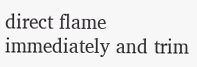direct flame immediately and trim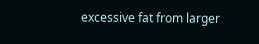excessive fat from larger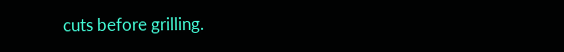cuts before grilling.